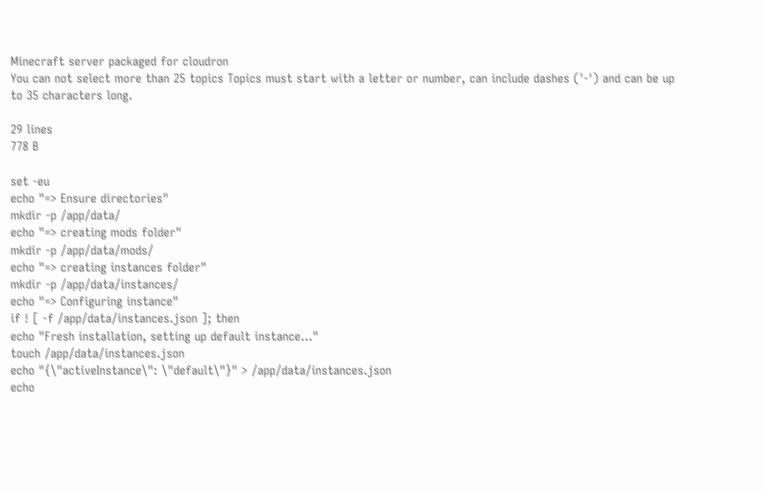Minecraft server packaged for cloudron
You can not select more than 25 topics Topics must start with a letter or number, can include dashes ('-') and can be up to 35 characters long.

29 lines
778 B

set -eu
echo "=> Ensure directories"
mkdir -p /app/data/
echo "=> creating mods folder"
mkdir -p /app/data/mods/
echo "=> creating instances folder"
mkdir -p /app/data/instances/
echo "=> Configuring instance"
if ! [ -f /app/data/instances.json ]; then
echo "Fresh installation, setting up default instance..."
touch /app/data/instances.json
echo "{\"activeInstance\": \"default\"}" > /app/data/instances.json
echo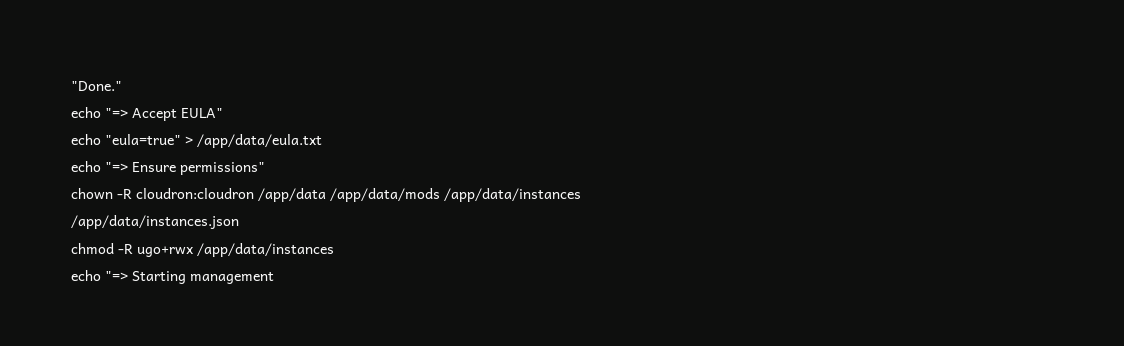"Done."
echo "=> Accept EULA"
echo "eula=true" > /app/data/eula.txt
echo "=> Ensure permissions"
chown -R cloudron:cloudron /app/data /app/data/mods /app/data/instances /app/data/instances.json
chmod -R ugo+rwx /app/data/instances
echo "=> Starting management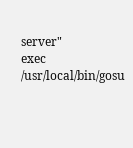server"
exec /usr/local/bin/gosu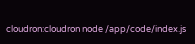cloudron:cloudron node /app/code/index.js